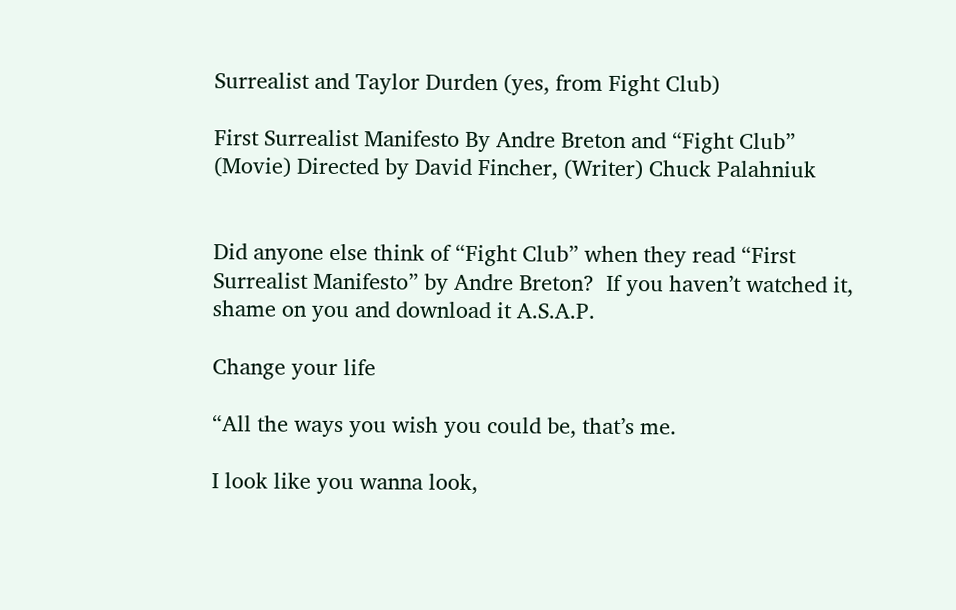Surrealist and Taylor Durden (yes, from Fight Club)

First Surrealist Manifesto By Andre Breton and “Fight Club” (Movie) Directed by David Fincher, (Writer) Chuck Palahniuk


Did anyone else think of “Fight Club” when they read “First Surrealist Manifesto” by Andre Breton?  If you haven’t watched it, shame on you and download it A.S.A.P.

Change your life

“All the ways you wish you could be, that’s me.

I look like you wanna look,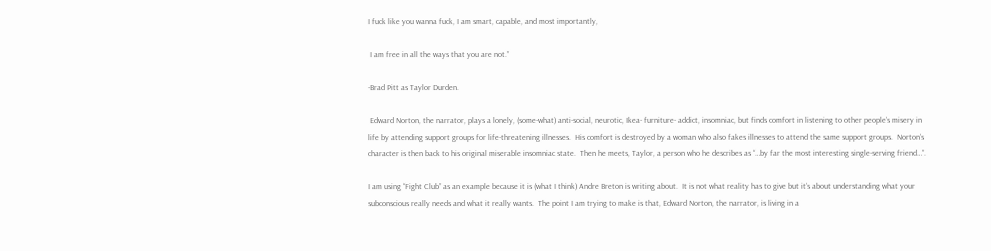I fuck like you wanna fuck, I am smart, capable, and most importantly,

 I am free in all the ways that you are not.”

-Brad Pitt as Taylor Durden.

 Edward Norton, the narrator, plays a lonely, (some-what) anti-social, neurotic, Ikea- furniture- addict, insomniac, but finds comfort in listening to other people’s misery in life by attending support groups for life-threatening illnesses.  His comfort is destroyed by a woman who also fakes illnesses to attend the same support groups.  Norton’s character is then back to his original miserable insomniac state.  Then he meets, Taylor, a person who he describes as “…by far the most interesting single-serving friend…”.

I am using “Fight Club” as an example because it is (what I think) Andre Breton is writing about.  It is not what reality has to give but it’s about understanding what your subconscious really needs and what it really wants.  The point I am trying to make is that, Edward Norton, the narrator, is living in a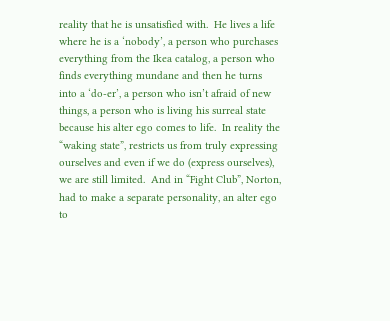reality that he is unsatisfied with.  He lives a life where he is a ‘nobody’, a person who purchases everything from the Ikea catalog, a person who finds everything mundane and then he turns into a ‘do-er’, a person who isn’t afraid of new things, a person who is living his surreal state because his alter ego comes to life.  In reality the “waking state”, restricts us from truly expressing ourselves and even if we do (express ourselves), we are still limited.  And in “Fight Club”, Norton, had to make a separate personality, an alter ego to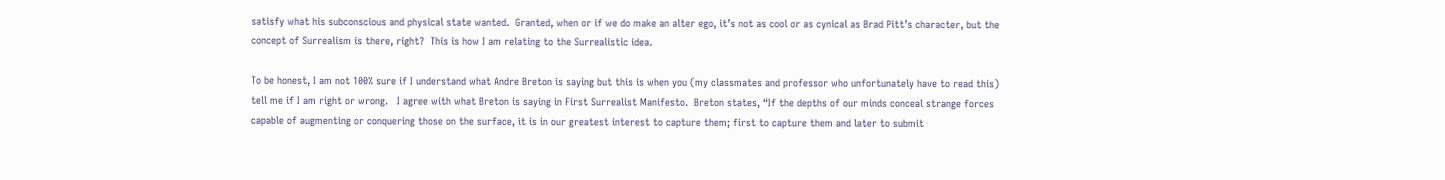satisfy what his subconscious and physical state wanted.  Granted, when or if we do make an alter ego, it’s not as cool or as cynical as Brad Pitt’s character, but the concept of Surrealism is there, right?  This is how I am relating to the Surrealistic idea.

To be honest, I am not 100% sure if I understand what Andre Breton is saying but this is when you (my classmates and professor who unfortunately have to read this) tell me if I am right or wrong.   I agree with what Breton is saying in First Surrealist Manifesto.  Breton states, “If the depths of our minds conceal strange forces capable of augmenting or conquering those on the surface, it is in our greatest interest to capture them; first to capture them and later to submit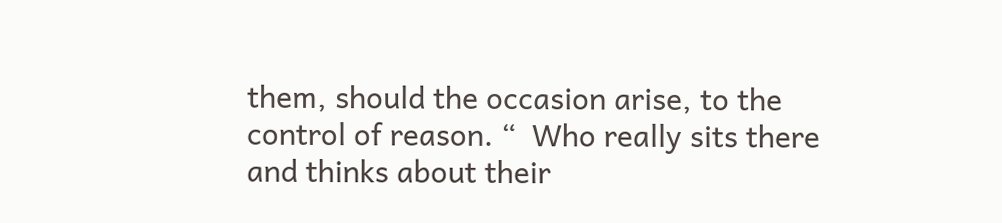them, should the occasion arise, to the control of reason. “  Who really sits there and thinks about their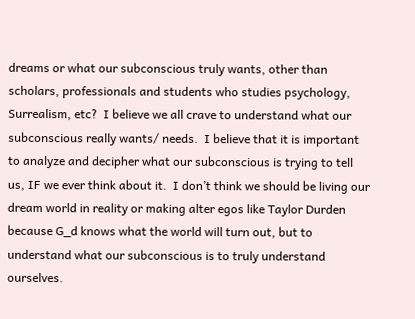dreams or what our subconscious truly wants, other than scholars, professionals and students who studies psychology, Surrealism, etc?  I believe we all crave to understand what our subconscious really wants/ needs.  I believe that it is important to analyze and decipher what our subconscious is trying to tell us, IF we ever think about it.  I don’t think we should be living our dream world in reality or making alter egos like Taylor Durden because G_d knows what the world will turn out, but to understand what our subconscious is to truly understand ourselves.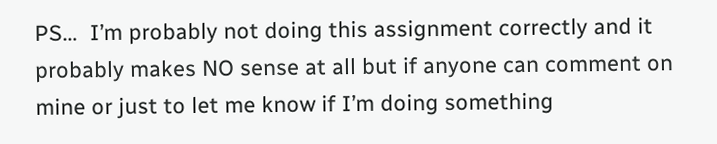PS…  I’m probably not doing this assignment correctly and it probably makes NO sense at all but if anyone can comment on mine or just to let me know if I’m doing something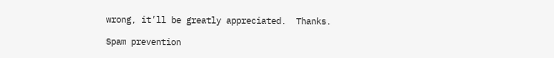wrong, it’ll be greatly appreciated.  Thanks.

Spam prevention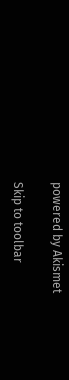powered by Akismet

Skip to toolbar